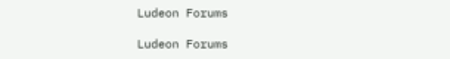Ludeon Forums

Ludeon Forums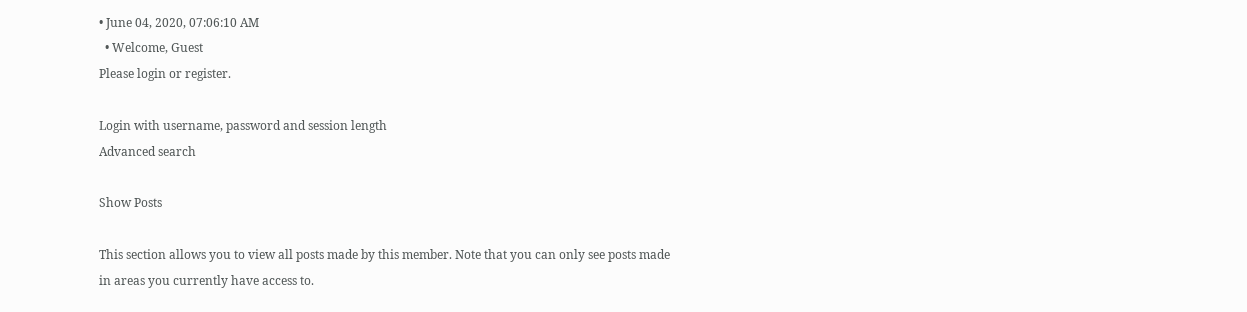• June 04, 2020, 07:06:10 AM
  • Welcome, Guest
Please login or register.

Login with username, password and session length
Advanced search

Show Posts

This section allows you to view all posts made by this member. Note that you can only see posts made in areas you currently have access to.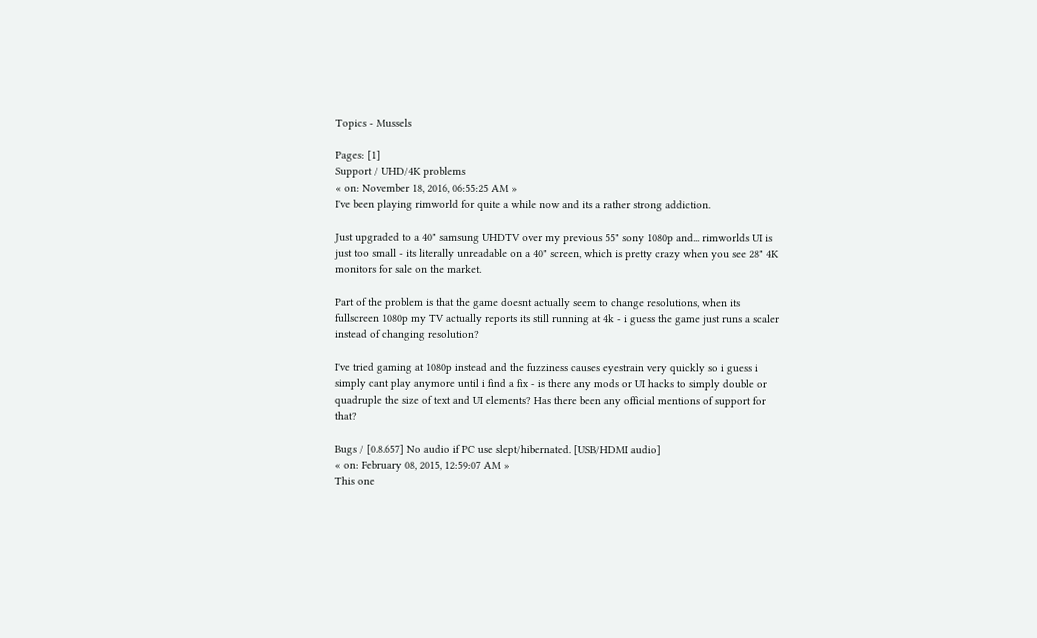Topics - Mussels

Pages: [1]
Support / UHD/4K problems
« on: November 18, 2016, 06:55:25 AM »
I've been playing rimworld for quite a while now and its a rather strong addiction.

Just upgraded to a 40" samsung UHDTV over my previous 55" sony 1080p and... rimworlds UI is just too small - its literally unreadable on a 40" screen, which is pretty crazy when you see 28" 4K monitors for sale on the market.

Part of the problem is that the game doesnt actually seem to change resolutions, when its fullscreen 1080p my TV actually reports its still running at 4k - i guess the game just runs a scaler instead of changing resolution?

I've tried gaming at 1080p instead and the fuzziness causes eyestrain very quickly so i guess i simply cant play anymore until i find a fix - is there any mods or UI hacks to simply double or quadruple the size of text and UI elements? Has there been any official mentions of support for that?

Bugs / [0.8.657] No audio if PC use slept/hibernated. [USB/HDMI audio]
« on: February 08, 2015, 12:59:07 AM »
This one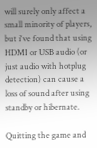will surely only affect a small minority of players, but i've found that using HDMI or USB audio (or just audio with hotplug detection) can cause a loss of sound after using standby or hibernate.

Quitting the game and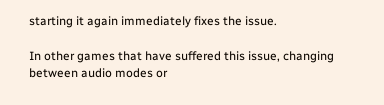starting it again immediately fixes the issue.

In other games that have suffered this issue, changing between audio modes or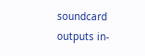soundcard outputs in-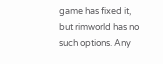game has fixed it, but rimworld has no such options. Any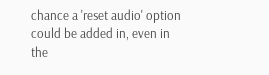chance a 'reset audio' option could be added in, even in the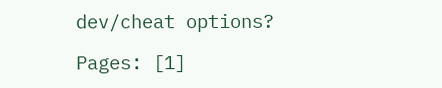dev/cheat options?

Pages: [1]